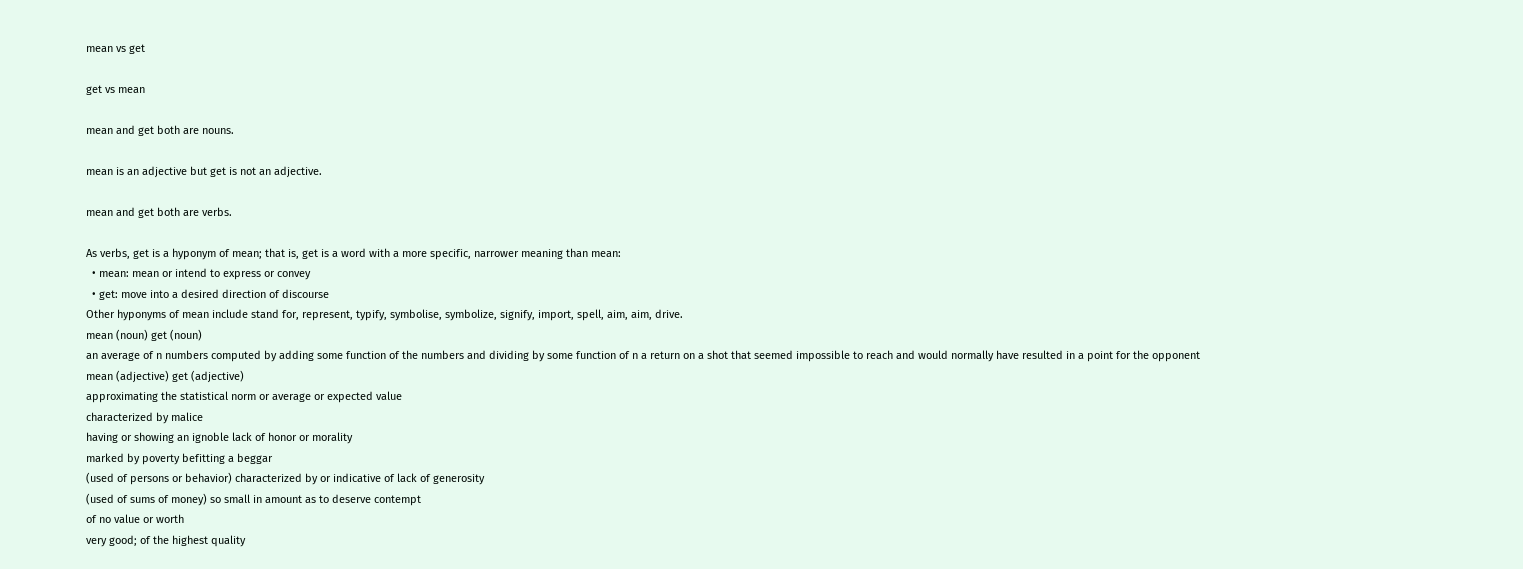mean vs get

get vs mean

mean and get both are nouns.

mean is an adjective but get is not an adjective.

mean and get both are verbs.

As verbs, get is a hyponym of mean; that is, get is a word with a more specific, narrower meaning than mean:
  • mean: mean or intend to express or convey
  • get: move into a desired direction of discourse
Other hyponyms of mean include stand for, represent, typify, symbolise, symbolize, signify, import, spell, aim, aim, drive.
mean (noun) get (noun)
an average of n numbers computed by adding some function of the numbers and dividing by some function of n a return on a shot that seemed impossible to reach and would normally have resulted in a point for the opponent
mean (adjective) get (adjective)
approximating the statistical norm or average or expected value
characterized by malice
having or showing an ignoble lack of honor or morality
marked by poverty befitting a beggar
(used of persons or behavior) characterized by or indicative of lack of generosity
(used of sums of money) so small in amount as to deserve contempt
of no value or worth
very good; of the highest quality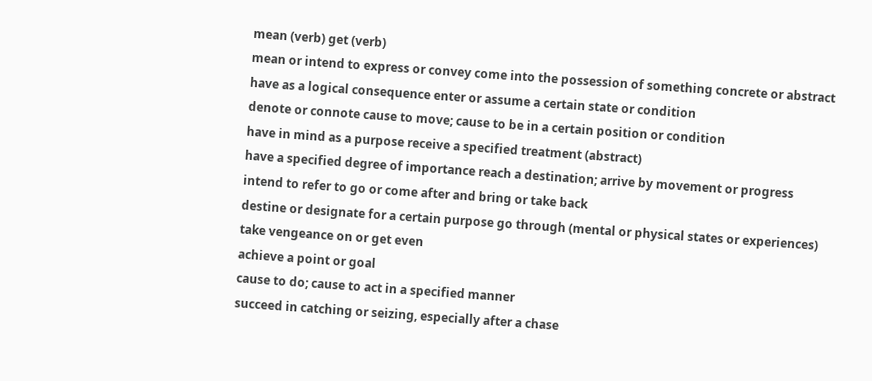mean (verb) get (verb)
mean or intend to express or convey come into the possession of something concrete or abstract
have as a logical consequence enter or assume a certain state or condition
denote or connote cause to move; cause to be in a certain position or condition
have in mind as a purpose receive a specified treatment (abstract)
have a specified degree of importance reach a destination; arrive by movement or progress
intend to refer to go or come after and bring or take back
destine or designate for a certain purpose go through (mental or physical states or experiences)
take vengeance on or get even
achieve a point or goal
cause to do; cause to act in a specified manner
succeed in catching or seizing, especially after a chase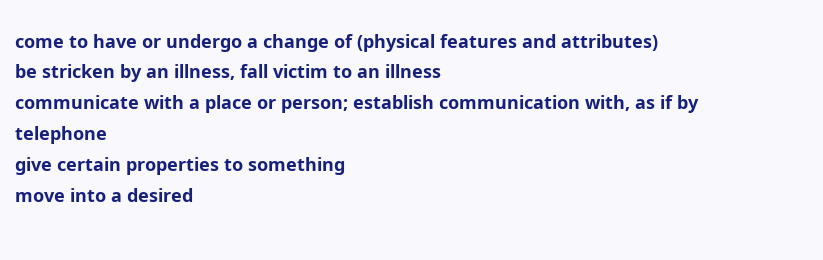come to have or undergo a change of (physical features and attributes)
be stricken by an illness, fall victim to an illness
communicate with a place or person; establish communication with, as if by telephone
give certain properties to something
move into a desired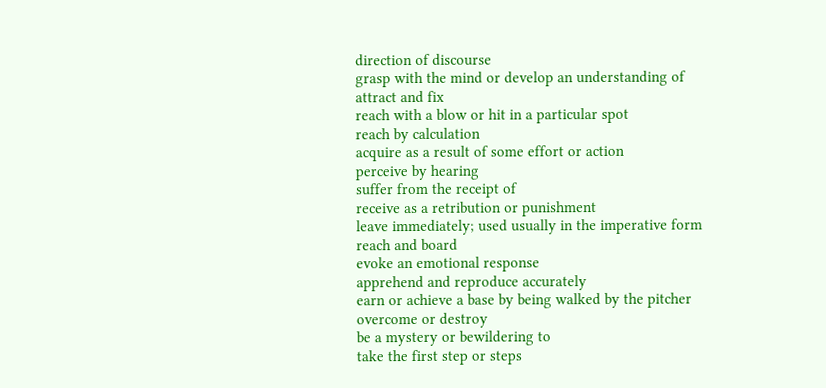direction of discourse
grasp with the mind or develop an understanding of
attract and fix
reach with a blow or hit in a particular spot
reach by calculation
acquire as a result of some effort or action
perceive by hearing
suffer from the receipt of
receive as a retribution or punishment
leave immediately; used usually in the imperative form
reach and board
evoke an emotional response
apprehend and reproduce accurately
earn or achieve a base by being walked by the pitcher
overcome or destroy
be a mystery or bewildering to
take the first step or steps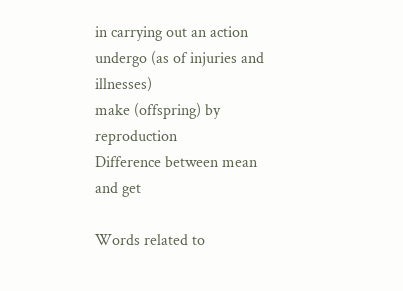in carrying out an action
undergo (as of injuries and illnesses)
make (offspring) by reproduction
Difference between mean and get

Words related to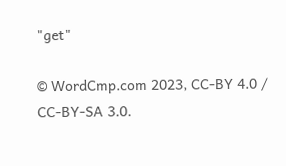"get"

© WordCmp.com 2023, CC-BY 4.0 / CC-BY-SA 3.0.